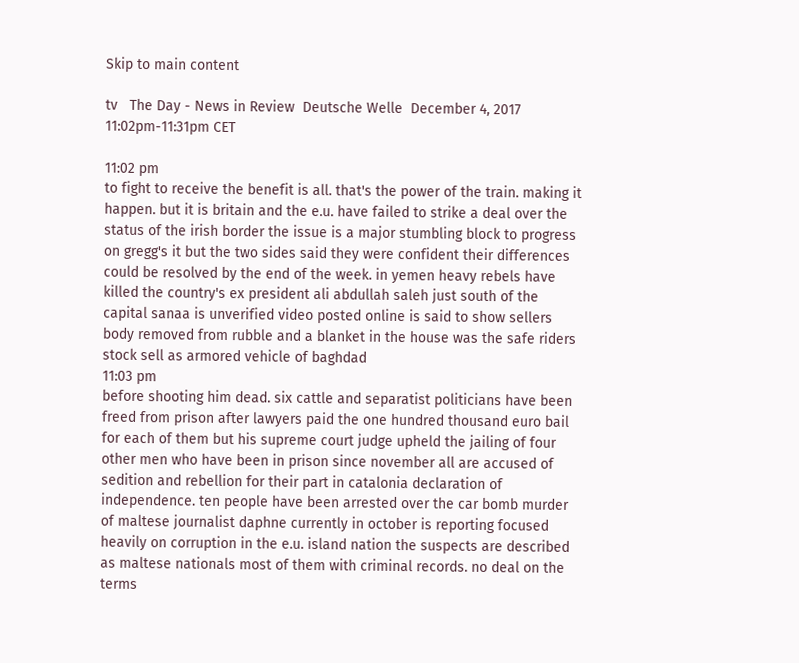Skip to main content

tv   The Day - News in Review  Deutsche Welle  December 4, 2017 11:02pm-11:31pm CET

11:02 pm
to fight to receive the benefit is all. that's the power of the train. making it happen. but it is britain and the e.u. have failed to strike a deal over the status of the irish border the issue is a major stumbling block to progress on gregg's it but the two sides said they were confident their differences could be resolved by the end of the week. in yemen heavy rebels have killed the country's ex president ali abdullah saleh just south of the capital sanaa is unverified video posted online is said to show sellers body removed from rubble and a blanket in the house was the safe riders stock sell as armored vehicle of baghdad
11:03 pm
before shooting him dead. six cattle and separatist politicians have been freed from prison after lawyers paid the one hundred thousand euro bail for each of them but his supreme court judge upheld the jailing of four other men who have been in prison since november all are accused of sedition and rebellion for their part in catalonia declaration of independence. ten people have been arrested over the car bomb murder of maltese journalist daphne currently in october is reporting focused heavily on corruption in the e.u. island nation the suspects are described as maltese nationals most of them with criminal records. no deal on the terms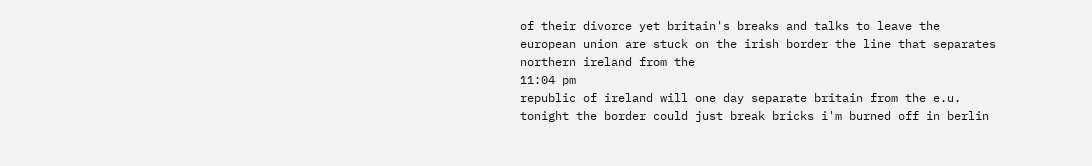of their divorce yet britain's breaks and talks to leave the european union are stuck on the irish border the line that separates northern ireland from the
11:04 pm
republic of ireland will one day separate britain from the e.u. tonight the border could just break bricks i'm burned off in berlin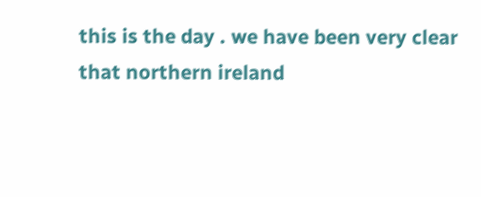this is the day . we have been very clear that northern ireland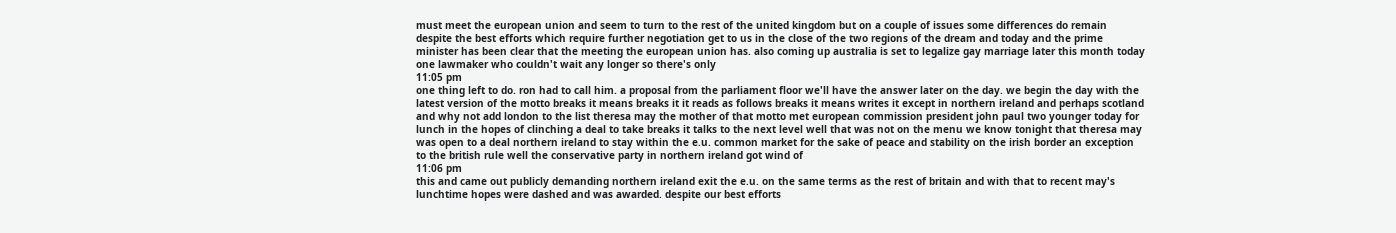must meet the european union and seem to turn to the rest of the united kingdom but on a couple of issues some differences do remain despite the best efforts which require further negotiation get to us in the close of the two regions of the dream and today and the prime minister has been clear that the meeting the european union has. also coming up australia is set to legalize gay marriage later this month today one lawmaker who couldn't wait any longer so there's only
11:05 pm
one thing left to do. ron had to call him. a proposal from the parliament floor we'll have the answer later on the day. we begin the day with the latest version of the motto breaks it means breaks it it reads as follows breaks it means writes it except in northern ireland and perhaps scotland and why not add london to the list theresa may the mother of that motto met european commission president john paul two younger today for lunch in the hopes of clinching a deal to take breaks it talks to the next level well that was not on the menu we know tonight that theresa may was open to a deal northern ireland to stay within the e.u. common market for the sake of peace and stability on the irish border an exception to the british rule well the conservative party in northern ireland got wind of
11:06 pm
this and came out publicly demanding northern ireland exit the e.u. on the same terms as the rest of britain and with that to recent may's lunchtime hopes were dashed and was awarded. despite our best efforts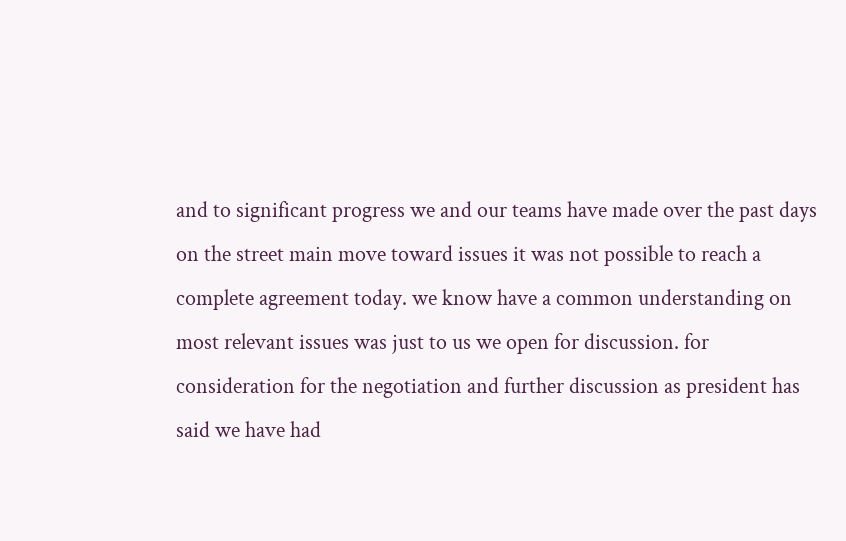and to significant progress we and our teams have made over the past days on the street main move toward issues it was not possible to reach a complete agreement today. we know have a common understanding on most relevant issues was just to us we open for discussion. for consideration for the negotiation and further discussion as president has said we have had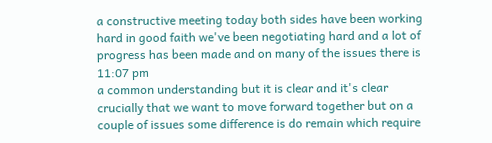a constructive meeting today both sides have been working hard in good faith we've been negotiating hard and a lot of progress has been made and on many of the issues there is
11:07 pm
a common understanding but it is clear and it's clear crucially that we want to move forward together but on a couple of issues some difference is do remain which require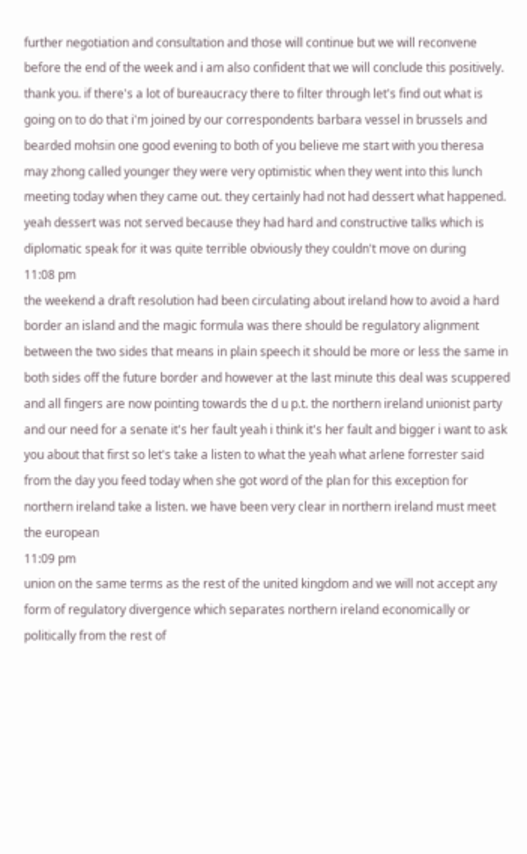further negotiation and consultation and those will continue but we will reconvene before the end of the week and i am also confident that we will conclude this positively. thank you. if there's a lot of bureaucracy there to filter through let's find out what is going on to do that i'm joined by our correspondents barbara vessel in brussels and bearded mohsin one good evening to both of you believe me start with you theresa may zhong called younger they were very optimistic when they went into this lunch meeting today when they came out. they certainly had not had dessert what happened. yeah dessert was not served because they had hard and constructive talks which is diplomatic speak for it was quite terrible obviously they couldn't move on during
11:08 pm
the weekend a draft resolution had been circulating about ireland how to avoid a hard border an island and the magic formula was there should be regulatory alignment between the two sides that means in plain speech it should be more or less the same in both sides off the future border and however at the last minute this deal was scuppered and all fingers are now pointing towards the d u p.t. the northern ireland unionist party and our need for a senate it's her fault yeah i think it's her fault and bigger i want to ask you about that first so let's take a listen to what the yeah what arlene forrester said from the day you feed today when she got word of the plan for this exception for northern ireland take a listen. we have been very clear in northern ireland must meet the european
11:09 pm
union on the same terms as the rest of the united kingdom and we will not accept any form of regulatory divergence which separates northern ireland economically or politically from the rest of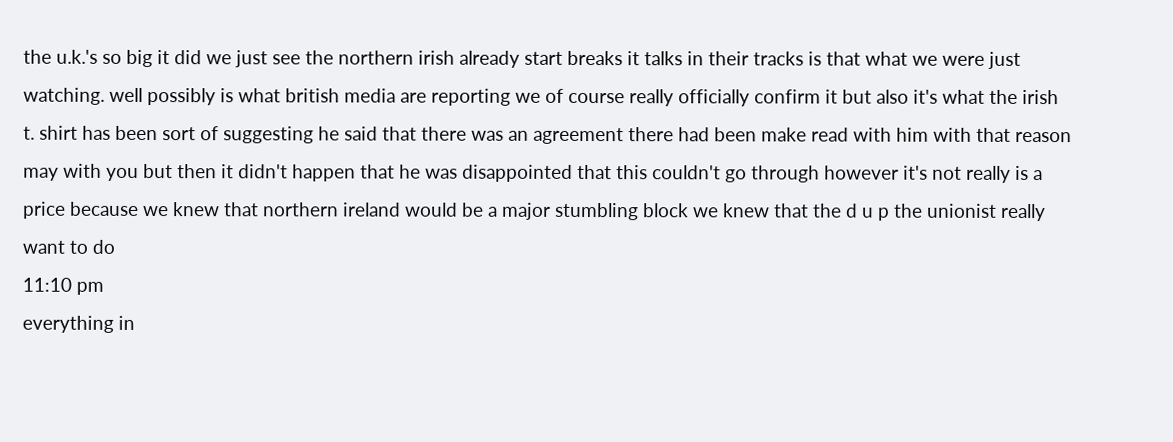the u.k.'s so big it did we just see the northern irish already start breaks it talks in their tracks is that what we were just watching. well possibly is what british media are reporting we of course really officially confirm it but also it's what the irish t. shirt has been sort of suggesting he said that there was an agreement there had been make read with him with that reason may with you but then it didn't happen that he was disappointed that this couldn't go through however it's not really is a price because we knew that northern ireland would be a major stumbling block we knew that the d u p the unionist really want to do
11:10 pm
everything in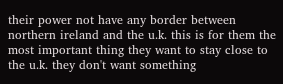their power not have any border between northern ireland and the u.k. this is for them the most important thing they want to stay close to the u.k. they don't want something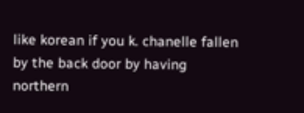like korean if you k. chanelle fallen by the back door by having northern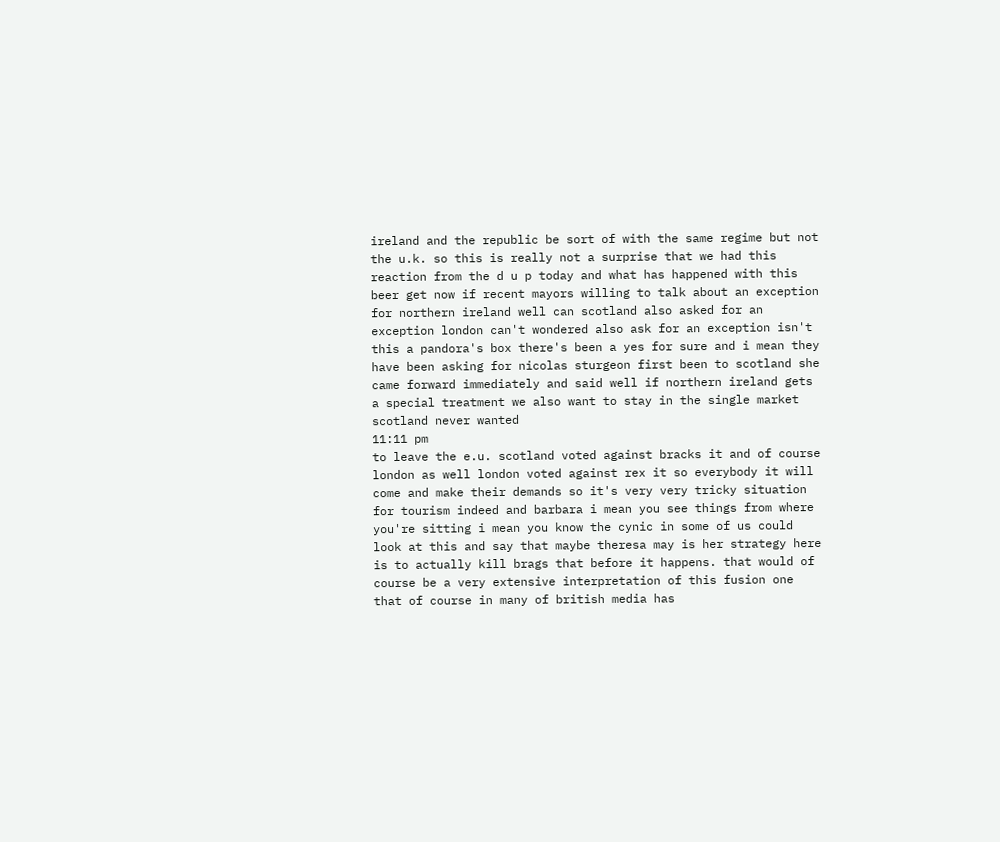ireland and the republic be sort of with the same regime but not the u.k. so this is really not a surprise that we had this reaction from the d u p today and what has happened with this beer get now if recent mayors willing to talk about an exception for northern ireland well can scotland also asked for an exception london can't wondered also ask for an exception isn't this a pandora's box there's been a yes for sure and i mean they have been asking for nicolas sturgeon first been to scotland she came forward immediately and said well if northern ireland gets a special treatment we also want to stay in the single market scotland never wanted
11:11 pm
to leave the e.u. scotland voted against bracks it and of course london as well london voted against rex it so everybody it will come and make their demands so it's very very tricky situation for tourism indeed and barbara i mean you see things from where you're sitting i mean you know the cynic in some of us could look at this and say that maybe theresa may is her strategy here is to actually kill brags that before it happens. that would of course be a very extensive interpretation of this fusion one that of course in many of british media has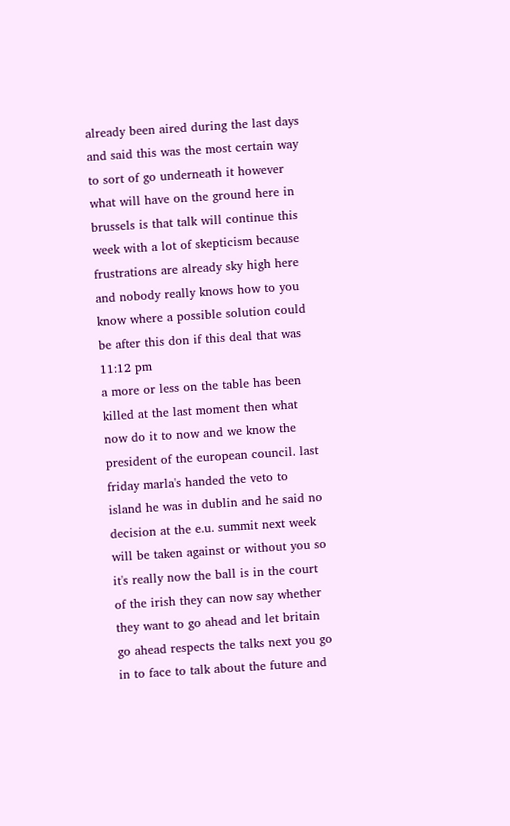already been aired during the last days and said this was the most certain way to sort of go underneath it however what will have on the ground here in brussels is that talk will continue this week with a lot of skepticism because frustrations are already sky high here and nobody really knows how to you know where a possible solution could be after this don if this deal that was
11:12 pm
a more or less on the table has been killed at the last moment then what now do it to now and we know the president of the european council. last friday marla's handed the veto to island he was in dublin and he said no decision at the e.u. summit next week will be taken against or without you so it's really now the ball is in the court of the irish they can now say whether they want to go ahead and let britain go ahead respects the talks next you go in to face to talk about the future and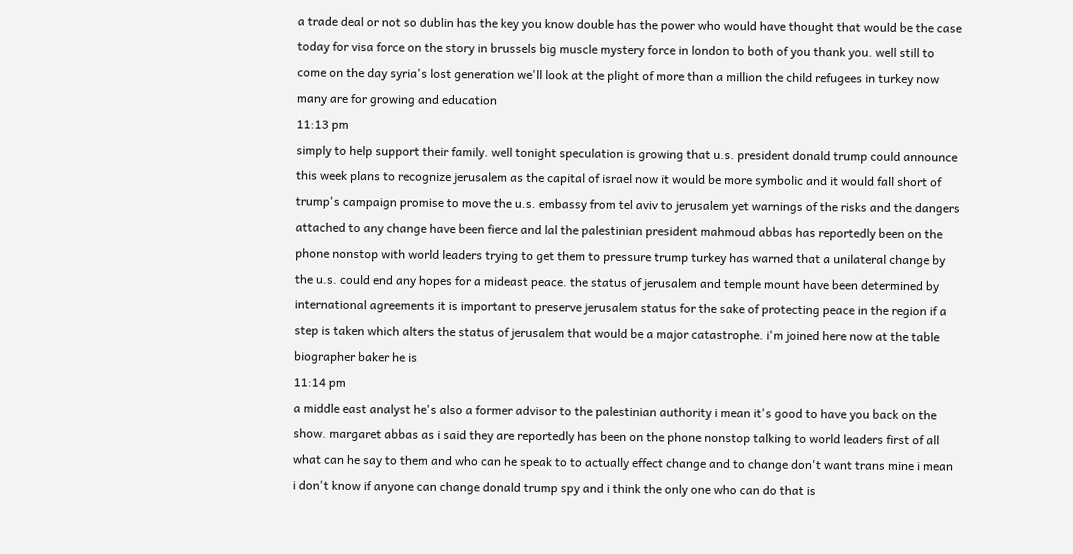a trade deal or not so dublin has the key you know double has the power who would have thought that would be the case today for visa force on the story in brussels big muscle mystery force in london to both of you thank you. well still to come on the day syria's lost generation we'll look at the plight of more than a million the child refugees in turkey now many are for growing and education
11:13 pm
simply to help support their family. well tonight speculation is growing that u.s. president donald trump could announce this week plans to recognize jerusalem as the capital of israel now it would be more symbolic and it would fall short of trump's campaign promise to move the u.s. embassy from tel aviv to jerusalem yet warnings of the risks and the dangers attached to any change have been fierce and lal the palestinian president mahmoud abbas has reportedly been on the phone nonstop with world leaders trying to get them to pressure trump turkey has warned that a unilateral change by the u.s. could end any hopes for a mideast peace. the status of jerusalem and temple mount have been determined by international agreements it is important to preserve jerusalem status for the sake of protecting peace in the region if a step is taken which alters the status of jerusalem that would be a major catastrophe. i'm joined here now at the table biographer baker he is
11:14 pm
a middle east analyst he's also a former advisor to the palestinian authority i mean it's good to have you back on the show. margaret abbas as i said they are reportedly has been on the phone nonstop talking to world leaders first of all what can he say to them and who can he speak to to actually effect change and to change don't want trans mine i mean i don't know if anyone can change donald trump spy and i think the only one who can do that is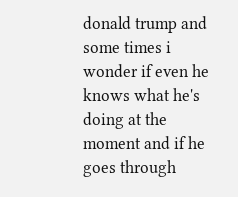donald trump and some times i wonder if even he knows what he's doing at the moment and if he goes through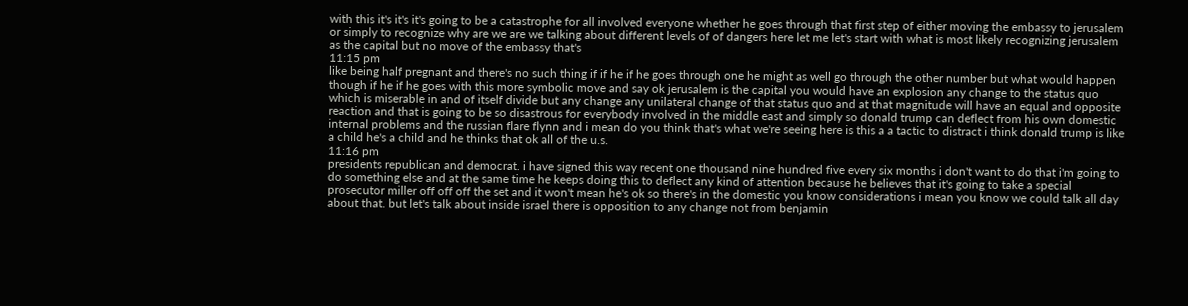with this it's it's it's going to be a catastrophe for all involved everyone whether he goes through that first step of either moving the embassy to jerusalem or simply to recognize why are we are we talking about different levels of of dangers here let me let's start with what is most likely recognizing jerusalem as the capital but no move of the embassy that's
11:15 pm
like being half pregnant and there's no such thing if if he if he goes through one he might as well go through the other number but what would happen though if he if he goes with this more symbolic move and say ok jerusalem is the capital you would have an explosion any change to the status quo which is miserable in and of itself divide but any change any unilateral change of that status quo and at that magnitude will have an equal and opposite reaction and that is going to be so disastrous for everybody involved in the middle east and simply so donald trump can deflect from his own domestic internal problems and the russian flare flynn and i mean do you think that's what we're seeing here is this a a tactic to distract i think donald trump is like a child he's a child and he thinks that ok all of the u.s.
11:16 pm
presidents republican and democrat. i have signed this way recent one thousand nine hundred five every six months i don't want to do that i'm going to do something else and at the same time he keeps doing this to deflect any kind of attention because he believes that it's going to take a special prosecutor miller off off off the set and it won't mean he's ok so there's in the domestic you know considerations i mean you know we could talk all day about that. but let's talk about inside israel there is opposition to any change not from benjamin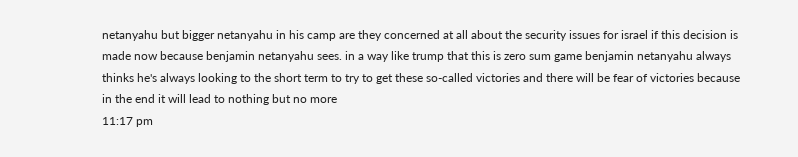netanyahu but bigger netanyahu in his camp are they concerned at all about the security issues for israel if this decision is made now because benjamin netanyahu sees. in a way like trump that this is zero sum game benjamin netanyahu always thinks he's always looking to the short term to try to get these so-called victories and there will be fear of victories because in the end it will lead to nothing but no more
11:17 pm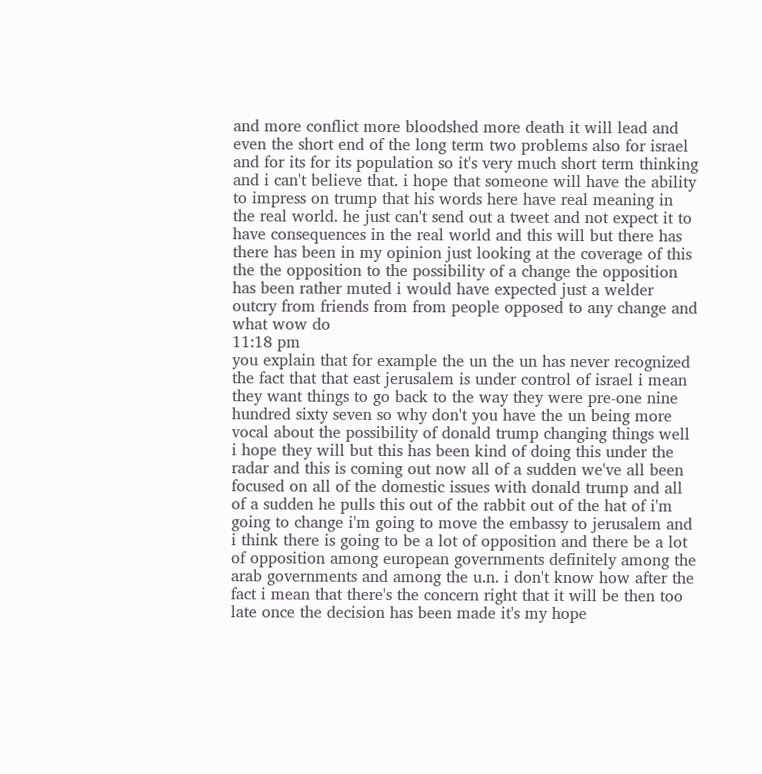and more conflict more bloodshed more death it will lead and even the short end of the long term two problems also for israel and for its for its population so it's very much short term thinking and i can't believe that. i hope that someone will have the ability to impress on trump that his words here have real meaning in the real world. he just can't send out a tweet and not expect it to have consequences in the real world and this will but there has there has been in my opinion just looking at the coverage of this the the opposition to the possibility of a change the opposition has been rather muted i would have expected just a welder outcry from friends from from people opposed to any change and what wow do
11:18 pm
you explain that for example the un the un has never recognized the fact that that east jerusalem is under control of israel i mean they want things to go back to the way they were pre-one nine hundred sixty seven so why don't you have the un being more vocal about the possibility of donald trump changing things well i hope they will but this has been kind of doing this under the radar and this is coming out now all of a sudden we've all been focused on all of the domestic issues with donald trump and all of a sudden he pulls this out of the rabbit out of the hat of i'm going to change i'm going to move the embassy to jerusalem and i think there is going to be a lot of opposition and there be a lot of opposition among european governments definitely among the arab governments and among the u.n. i don't know how after the fact i mean that there's the concern right that it will be then too late once the decision has been made it's my hope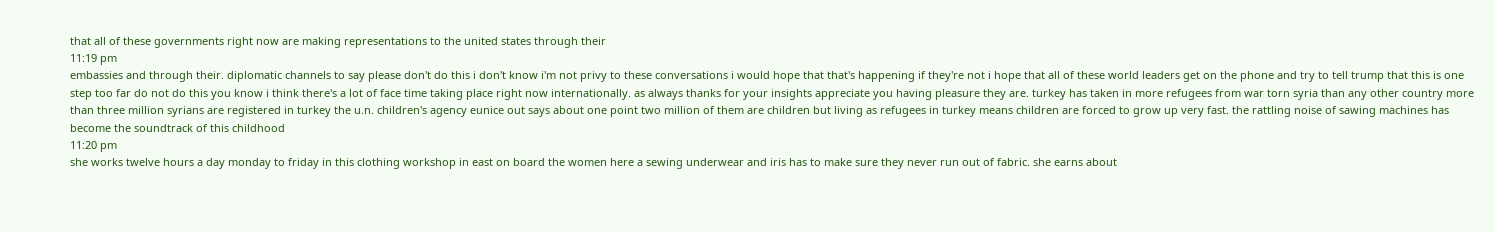that all of these governments right now are making representations to the united states through their
11:19 pm
embassies and through their. diplomatic channels to say please don't do this i don't know i'm not privy to these conversations i would hope that that's happening if they're not i hope that all of these world leaders get on the phone and try to tell trump that this is one step too far do not do this you know i think there's a lot of face time taking place right now internationally. as always thanks for your insights appreciate you having pleasure they are. turkey has taken in more refugees from war torn syria than any other country more than three million syrians are registered in turkey the u.n. children's agency eunice out says about one point two million of them are children but living as refugees in turkey means children are forced to grow up very fast. the rattling noise of sawing machines has become the soundtrack of this childhood
11:20 pm
she works twelve hours a day monday to friday in this clothing workshop in east on board the women here a sewing underwear and iris has to make sure they never run out of fabric. she earns about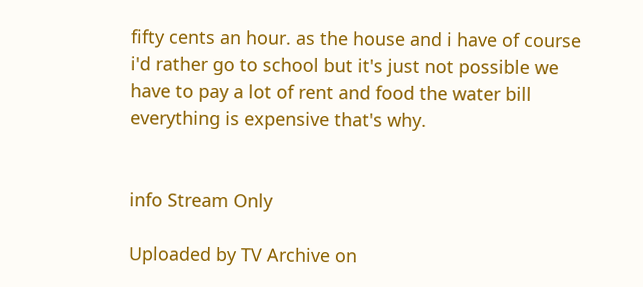fifty cents an hour. as the house and i have of course i'd rather go to school but it's just not possible we have to pay a lot of rent and food the water bill everything is expensive that's why.


info Stream Only

Uploaded by TV Archive on